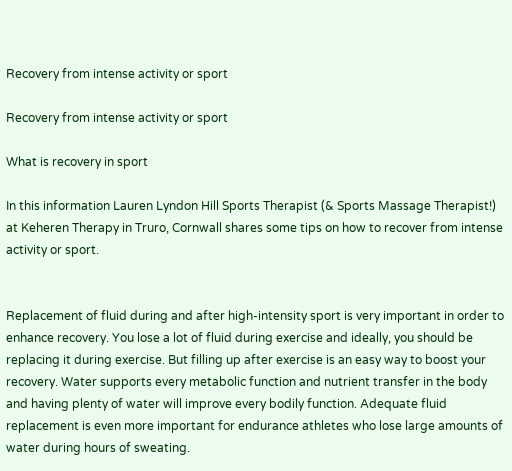Recovery from intense activity or sport

Recovery from intense activity or sport

What is recovery in sport

In this information Lauren Lyndon Hill Sports Therapist (& Sports Massage Therapist!) at Keheren Therapy in Truro, Cornwall shares some tips on how to recover from intense activity or sport.


Replacement of fluid during and after high-intensity sport is very important in order to enhance recovery. You lose a lot of fluid during exercise and ideally, you should be replacing it during exercise. But filling up after exercise is an easy way to boost your recovery. Water supports every metabolic function and nutrient transfer in the body and having plenty of water will improve every bodily function. Adequate fluid replacement is even more important for endurance athletes who lose large amounts of water during hours of sweating.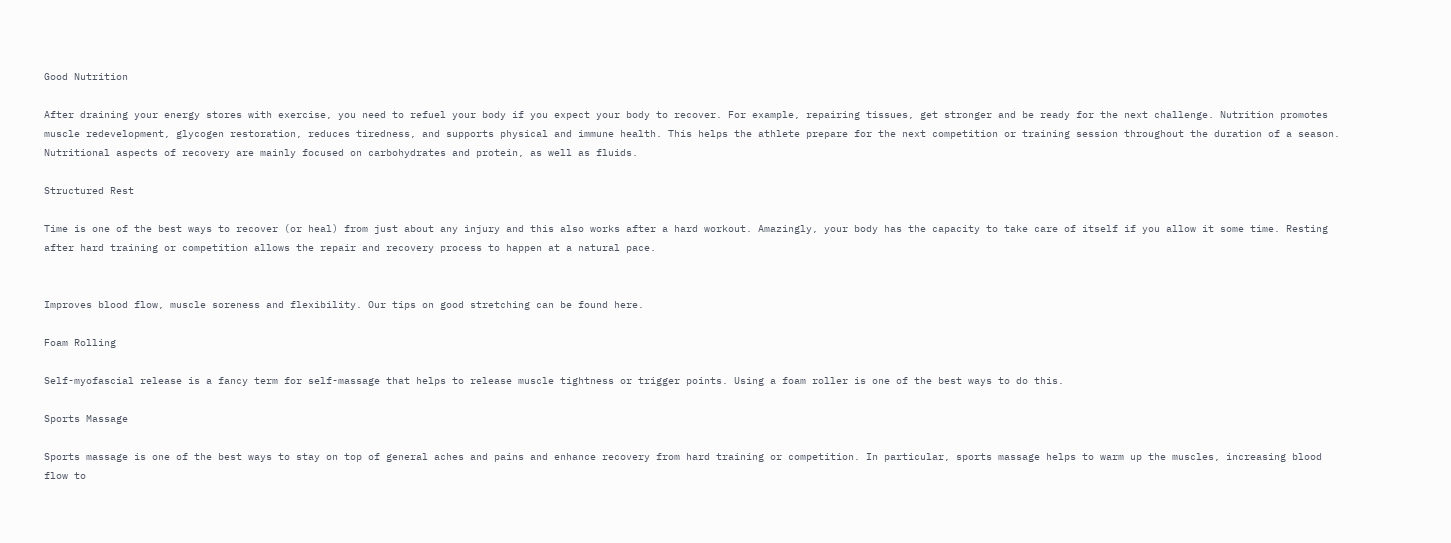Good Nutrition

After draining your energy stores with exercise, you need to refuel your body if you expect your body to recover. For example, repairing tissues, get stronger and be ready for the next challenge. Nutrition promotes muscle redevelopment, glycogen restoration, reduces tiredness, and supports physical and immune health. This helps the athlete prepare for the next competition or training session throughout the duration of a season. Nutritional aspects of recovery are mainly focused on carbohydrates and protein, as well as fluids.

Structured Rest

Time is one of the best ways to recover (or heal) from just about any injury and this also works after a hard workout. Amazingly, your body has the capacity to take care of itself if you allow it some time. Resting after hard training or competition allows the repair and recovery process to happen at a natural pace.


Improves blood flow, muscle soreness and flexibility. Our tips on good stretching can be found here.

Foam Rolling

Self-myofascial release is a fancy term for self-massage that helps to release muscle tightness or trigger points. Using a foam roller is one of the best ways to do this.

Sports Massage

Sports massage is one of the best ways to stay on top of general aches and pains and enhance recovery from hard training or competition. In particular, sports massage helps to warm up the muscles, increasing blood flow to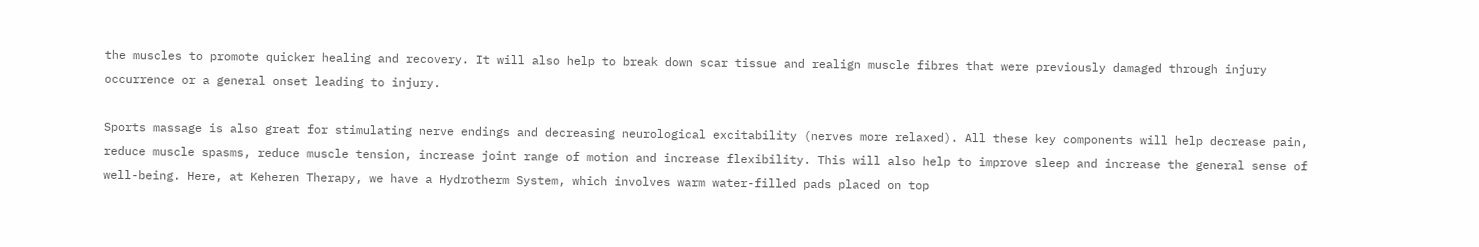the muscles to promote quicker healing and recovery. It will also help to break down scar tissue and realign muscle fibres that were previously damaged through injury occurrence or a general onset leading to injury.

Sports massage is also great for stimulating nerve endings and decreasing neurological excitability (nerves more relaxed). All these key components will help decrease pain, reduce muscle spasms, reduce muscle tension, increase joint range of motion and increase flexibility. This will also help to improve sleep and increase the general sense of well-being. Here, at Keheren Therapy, we have a Hydrotherm System, which involves warm water-filled pads placed on top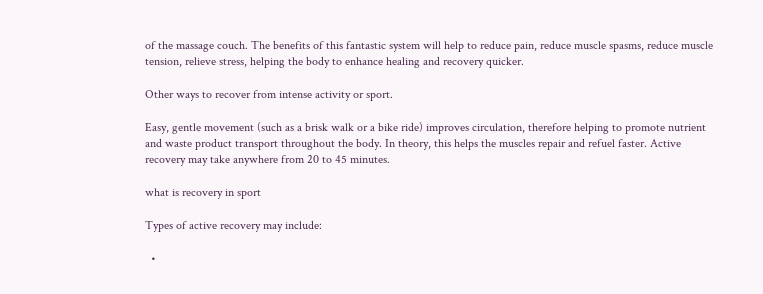of the massage couch. The benefits of this fantastic system will help to reduce pain, reduce muscle spasms, reduce muscle tension, relieve stress, helping the body to enhance healing and recovery quicker.

Other ways to recover from intense activity or sport.

Easy, gentle movement (such as a brisk walk or a bike ride) improves circulation, therefore helping to promote nutrient and waste product transport throughout the body. In theory, this helps the muscles repair and refuel faster. Active recovery may take anywhere from 20 to 45 minutes.

what is recovery in sport

Types of active recovery may include:

  •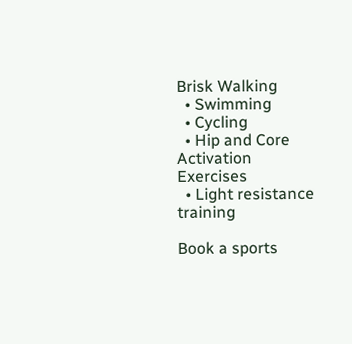Brisk Walking
  • Swimming
  • Cycling
  • Hip and Core Activation Exercises
  • Light resistance training

Book a sports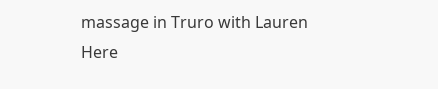massage in Truro with Lauren Here